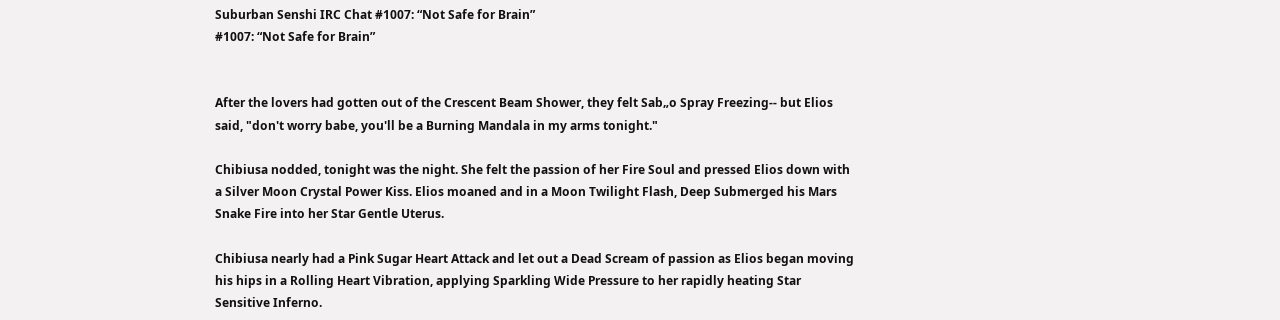Suburban Senshi IRC Chat #1007: “Not Safe for Brain”
#1007: “Not Safe for Brain”


After the lovers had gotten out of the Crescent Beam Shower, they felt Sab„o Spray Freezing-- but Elios said, "don't worry babe, you'll be a Burning Mandala in my arms tonight."

Chibiusa nodded, tonight was the night. She felt the passion of her Fire Soul and pressed Elios down with a Silver Moon Crystal Power Kiss. Elios moaned and in a Moon Twilight Flash, Deep Submerged his Mars Snake Fire into her Star Gentle Uterus.

Chibiusa nearly had a Pink Sugar Heart Attack and let out a Dead Scream of passion as Elios began moving his hips in a Rolling Heart Vibration, applying Sparkling Wide Pressure to her rapidly heating Star Sensitive Inferno.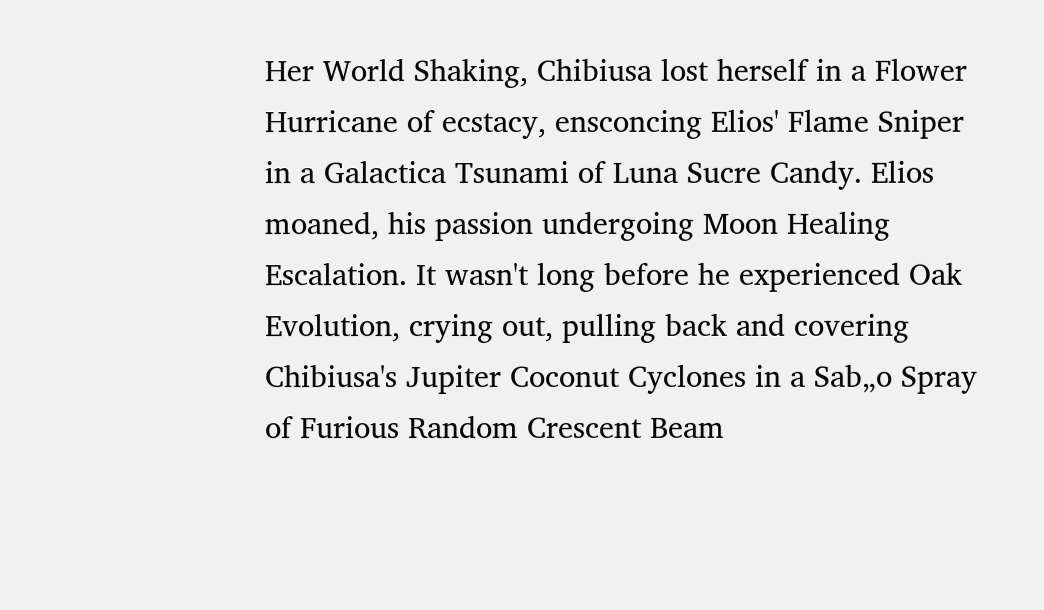Her World Shaking, Chibiusa lost herself in a Flower Hurricane of ecstacy, ensconcing Elios' Flame Sniper in a Galactica Tsunami of Luna Sucre Candy. Elios moaned, his passion undergoing Moon Healing Escalation. It wasn't long before he experienced Oak Evolution, crying out, pulling back and covering Chibiusa's Jupiter Coconut Cyclones in a Sab„o Spray of Furious Random Crescent Beam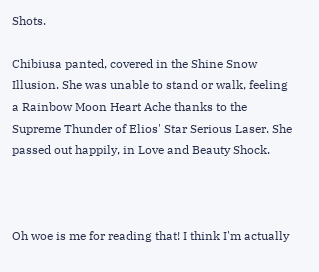Shots.

Chibiusa panted, covered in the Shine Snow Illusion. She was unable to stand or walk, feeling a Rainbow Moon Heart Ache thanks to the Supreme Thunder of Elios' Star Serious Laser. She passed out happily, in Love and Beauty Shock.



Oh woe is me for reading that! I think I'm actually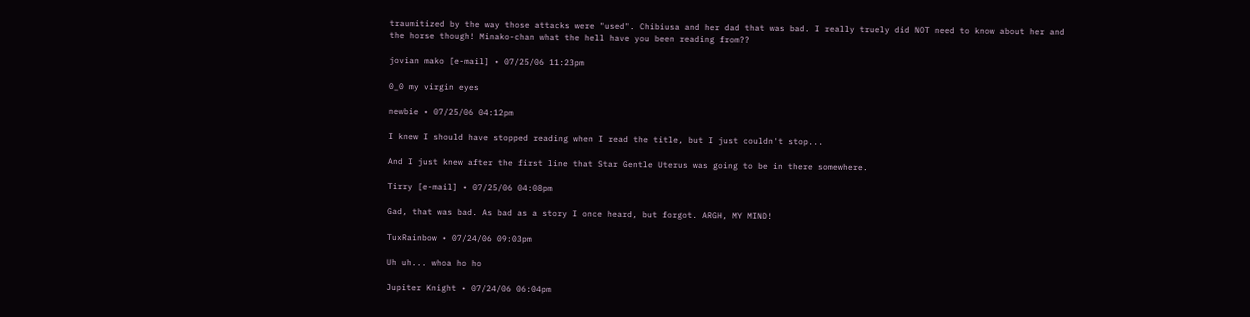traumitized by the way those attacks were "used". Chibiusa and her dad that was bad. I really truely did NOT need to know about her and the horse though! Minako-chan what the hell have you been reading from??

jovian mako [e-mail] • 07/25/06 11:23pm

0_0 my virgin eyes

newbie • 07/25/06 04:12pm

I knew I should have stopped reading when I read the title, but I just couldn't stop...

And I just knew after the first line that Star Gentle Uterus was going to be in there somewhere.

Tirry [e-mail] • 07/25/06 04:08pm

Gad, that was bad. As bad as a story I once heard, but forgot. ARGH, MY MIND!

TuxRainbow • 07/24/06 09:03pm

Uh uh... whoa ho ho

Jupiter Knight • 07/24/06 06:04pm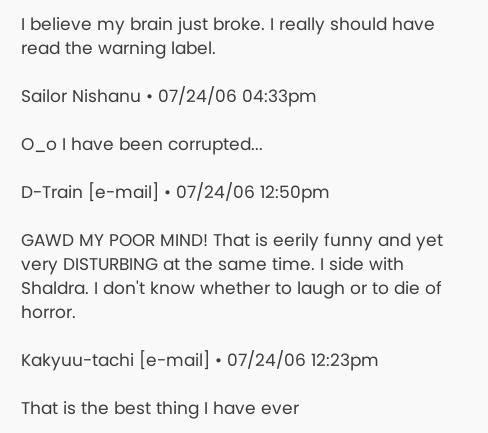I believe my brain just broke. I really should have read the warning label.

Sailor Nishanu • 07/24/06 04:33pm

O_o I have been corrupted...

D-Train [e-mail] • 07/24/06 12:50pm

GAWD MY POOR MIND! That is eerily funny and yet very DISTURBING at the same time. I side with Shaldra. I don't know whether to laugh or to die of horror.

Kakyuu-tachi [e-mail] • 07/24/06 12:23pm

That is the best thing I have ever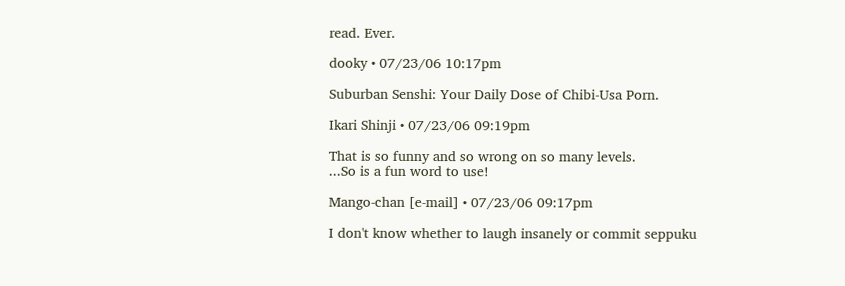read. Ever.

dooky • 07/23/06 10:17pm

Suburban Senshi: Your Daily Dose of Chibi-Usa Porn.

Ikari Shinji • 07/23/06 09:19pm

That is so funny and so wrong on so many levels.
...So is a fun word to use!

Mango-chan [e-mail] • 07/23/06 09:17pm

I don't know whether to laugh insanely or commit seppuku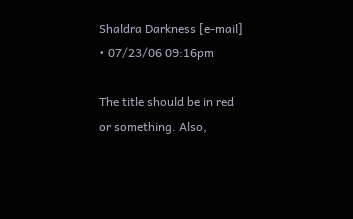Shaldra Darkness [e-mail] • 07/23/06 09:16pm

The title should be in red or something. Also,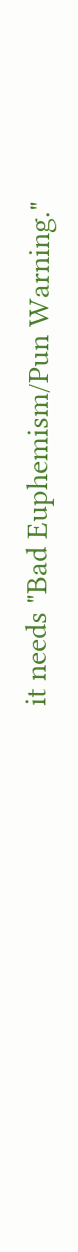it needs "Bad Euphemism/Pun Warning."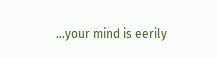...your mind is eerily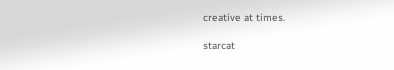creative at times.

starcat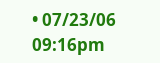• 07/23/06 09:16pm